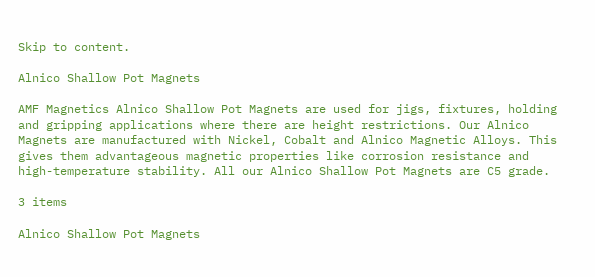Skip to content.

Alnico Shallow Pot Magnets

AMF Magnetics Alnico Shallow Pot Magnets are used for jigs, fixtures, holding and gripping applications where there are height restrictions. Our Alnico Magnets are manufactured with Nickel, Cobalt and Alnico Magnetic Alloys. This gives them advantageous magnetic properties like corrosion resistance and high-temperature stability. All our Alnico Shallow Pot Magnets are C5 grade.

3 items

Alnico Shallow Pot Magnets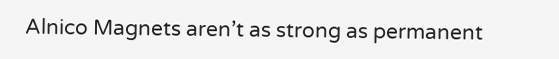Alnico Magnets aren’t as strong as permanent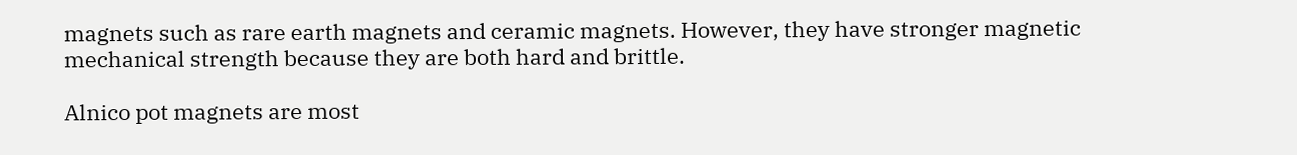magnets such as rare earth magnets and ceramic magnets. However, they have stronger magnetic mechanical strength because they are both hard and brittle.

Alnico pot magnets are most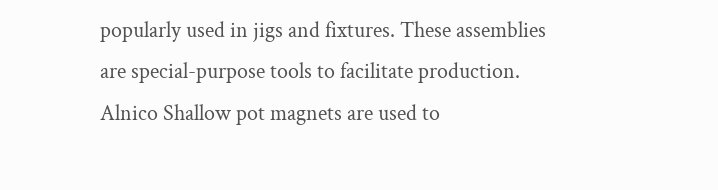popularly used in jigs and fixtures. These assemblies are special-purpose tools to facilitate production. Alnico Shallow pot magnets are used to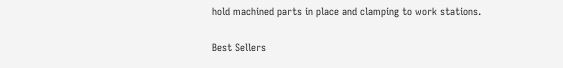hold machined parts in place and clamping to work stations.

Best Sellers